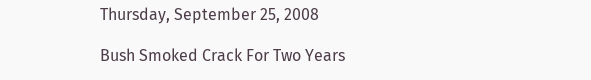Thursday, September 25, 2008

Bush Smoked Crack For Two Years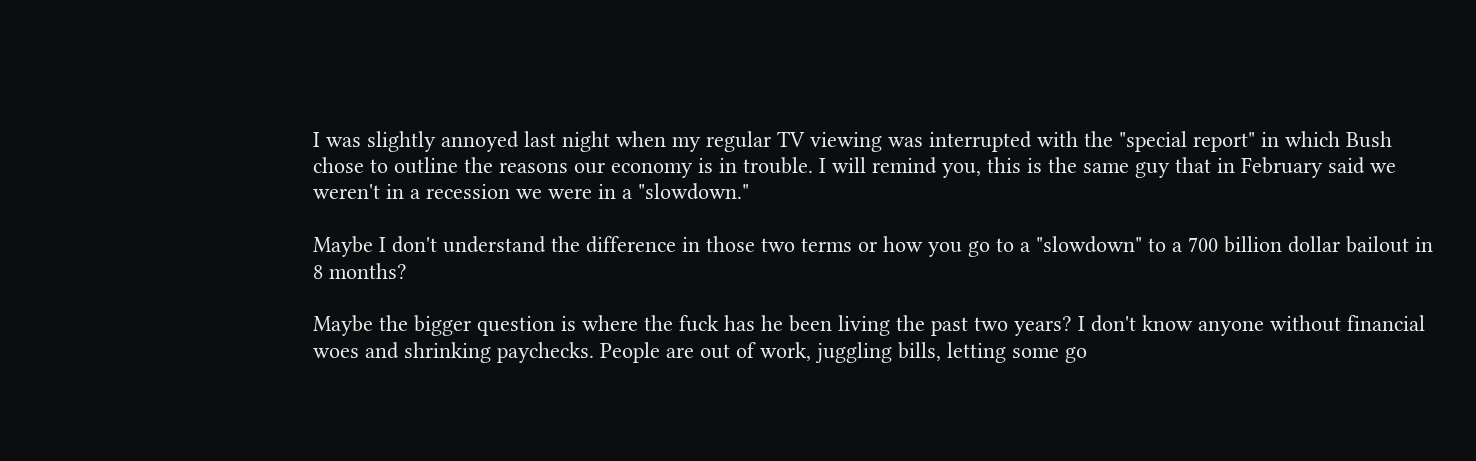I was slightly annoyed last night when my regular TV viewing was interrupted with the "special report" in which Bush chose to outline the reasons our economy is in trouble. I will remind you, this is the same guy that in February said we weren't in a recession we were in a "slowdown."

Maybe I don't understand the difference in those two terms or how you go to a "slowdown" to a 700 billion dollar bailout in 8 months?

Maybe the bigger question is where the fuck has he been living the past two years? I don't know anyone without financial woes and shrinking paychecks. People are out of work, juggling bills, letting some go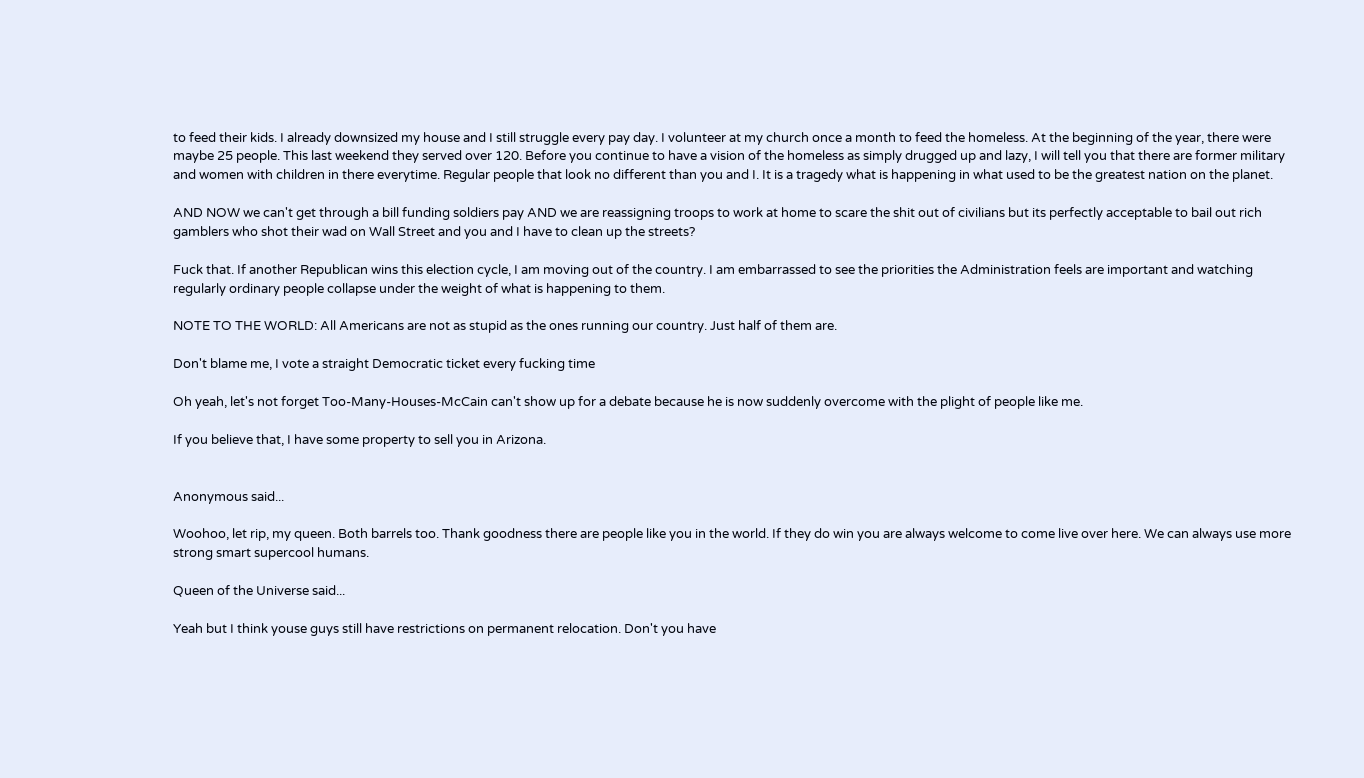to feed their kids. I already downsized my house and I still struggle every pay day. I volunteer at my church once a month to feed the homeless. At the beginning of the year, there were maybe 25 people. This last weekend they served over 120. Before you continue to have a vision of the homeless as simply drugged up and lazy, I will tell you that there are former military and women with children in there everytime. Regular people that look no different than you and I. It is a tragedy what is happening in what used to be the greatest nation on the planet.

AND NOW we can't get through a bill funding soldiers pay AND we are reassigning troops to work at home to scare the shit out of civilians but its perfectly acceptable to bail out rich gamblers who shot their wad on Wall Street and you and I have to clean up the streets?

Fuck that. If another Republican wins this election cycle, I am moving out of the country. I am embarrassed to see the priorities the Administration feels are important and watching regularly ordinary people collapse under the weight of what is happening to them.

NOTE TO THE WORLD: All Americans are not as stupid as the ones running our country. Just half of them are.

Don't blame me, I vote a straight Democratic ticket every fucking time

Oh yeah, let's not forget Too-Many-Houses-McCain can't show up for a debate because he is now suddenly overcome with the plight of people like me.

If you believe that, I have some property to sell you in Arizona.


Anonymous said...

Woohoo, let rip, my queen. Both barrels too. Thank goodness there are people like you in the world. If they do win you are always welcome to come live over here. We can always use more strong smart supercool humans.

Queen of the Universe said...

Yeah but I think youse guys still have restrictions on permanent relocation. Don't you have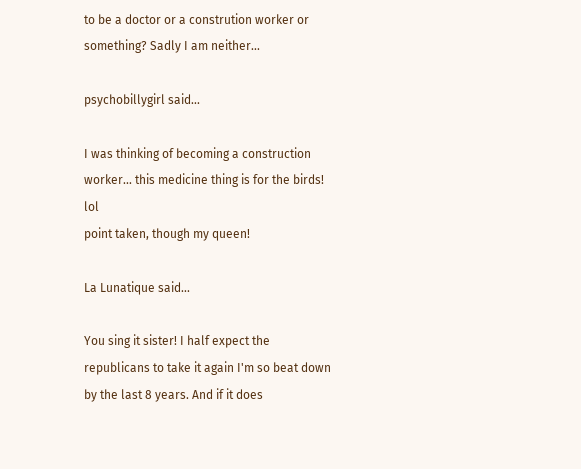to be a doctor or a constrution worker or something? Sadly I am neither...

psychobillygirl said...

I was thinking of becoming a construction worker... this medicine thing is for the birds! lol
point taken, though my queen!

La Lunatique said...

You sing it sister! I half expect the republicans to take it again I'm so beat down by the last 8 years. And if it does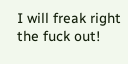I will freak right the fuck out!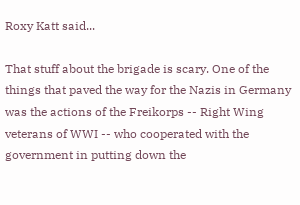Roxy Katt said...

That stuff about the brigade is scary. One of the things that paved the way for the Nazis in Germany was the actions of the Freikorps -- Right Wing veterans of WWI -- who cooperated with the government in putting down the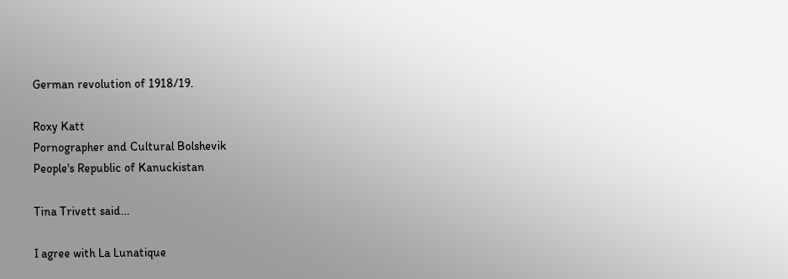German revolution of 1918/19.

Roxy Katt
Pornographer and Cultural Bolshevik
People's Republic of Kanuckistan

Tina Trivett said...

I agree with La Lunatique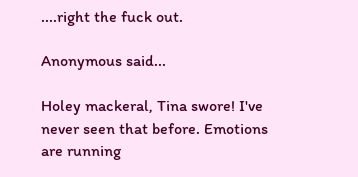....right the fuck out.

Anonymous said...

Holey mackeral, Tina swore! I've never seen that before. Emotions are running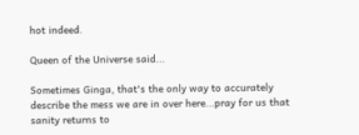hot indeed.

Queen of the Universe said...

Sometimes Ginga, that's the only way to accurately describe the mess we are in over here...pray for us that sanity returns to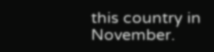this country in November.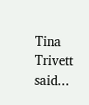Tina Trivett said...